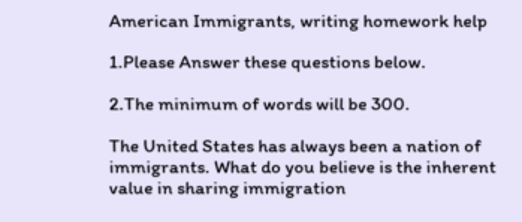American Immigrants, writing homework help

1.Please Answer these questions below.

2.The minimum of words will be 300.

The United States has always been a nation of immigrants. What do you believe is the inherent value in sharing immigration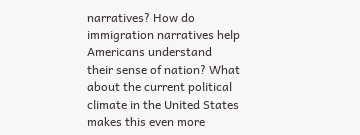narratives? How do immigration narratives help Americans understand their sense of nation? What about the current political climate in the United States makes this even more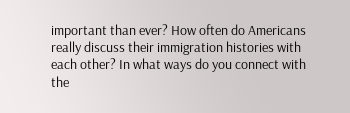important than ever? How often do Americans really discuss their immigration histories with each other? In what ways do you connect with the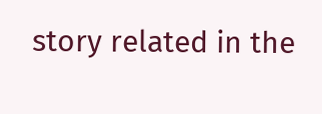story related in the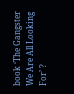book ‘The Gangster We Are All Looking For’ ?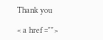Thank you

< a href ="">